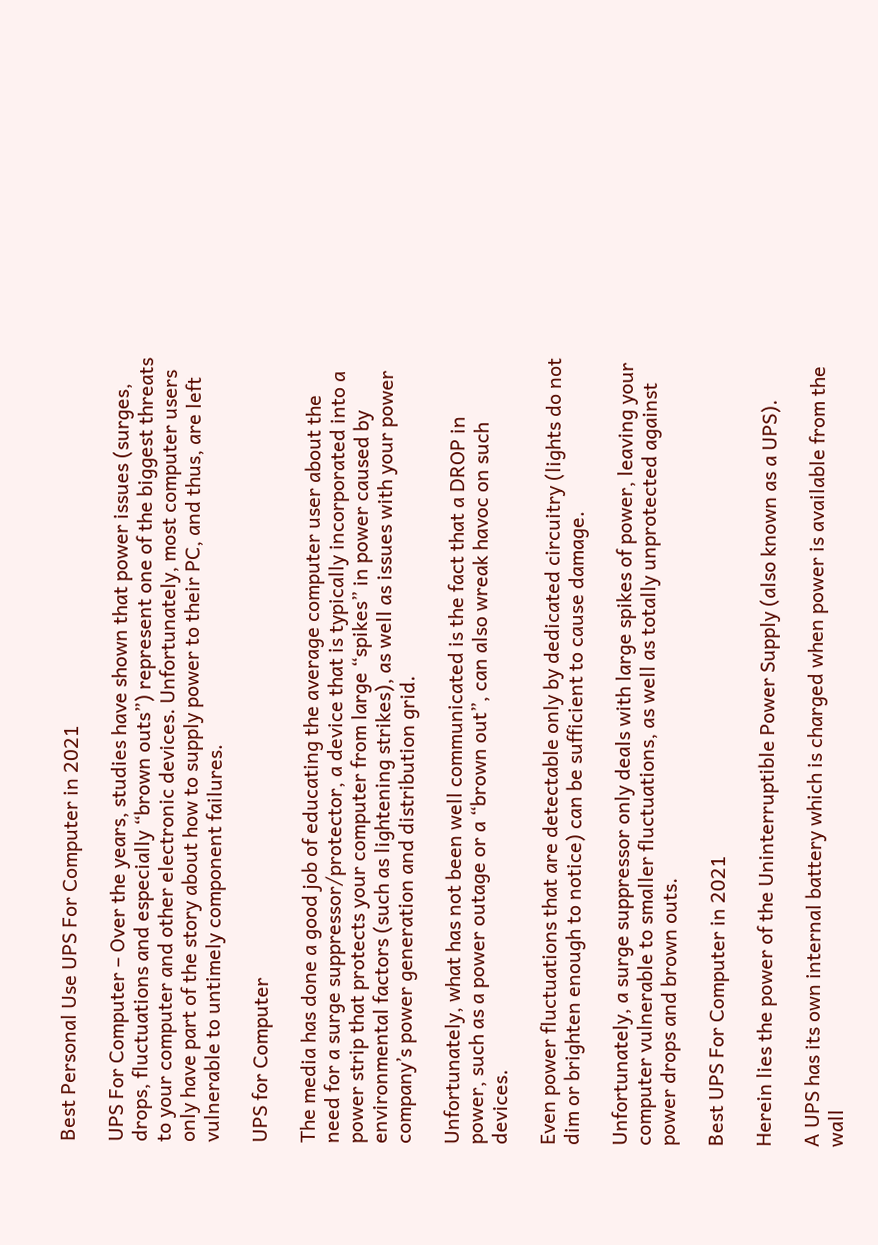Best Personal Use UPS For Computer in 2021

UPS For Computer – Over the years, studies have shown that power issues (surges, drops, fluctuations and especially “brown outs”) represent one of the biggest threats to your computer and other electronic devices. Unfortunately, most computer users only have part of the story about how to supply power to their PC, and thus, are left vulnerable to untimely component failures.

UPS for Computer

The media has done a good job of educating the average computer user about the need for a surge suppressor/protector, a device that is typically incorporated into a power strip that protects your computer from large “spikes” in power caused by environmental factors (such as lightening strikes), as well as issues with your power company’s power generation and distribution grid.

Unfortunately, what has not been well communicated is the fact that a DROP in power, such as a power outage or a “brown out”, can also wreak havoc on such devices.

Even power fluctuations that are detectable only by dedicated circuitry (lights do not dim or brighten enough to notice) can be sufficient to cause damage.

Unfortunately, a surge suppressor only deals with large spikes of power, leaving your computer vulnerable to smaller fluctuations, as well as totally unprotected against power drops and brown outs.

Best UPS For Computer in 2021

Herein lies the power of the Uninterruptible Power Supply (also known as a UPS).

A UPS has its own internal battery which is charged when power is available from the wall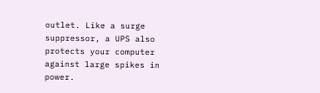outlet. Like a surge suppressor, a UPS also protects your computer against large spikes in power.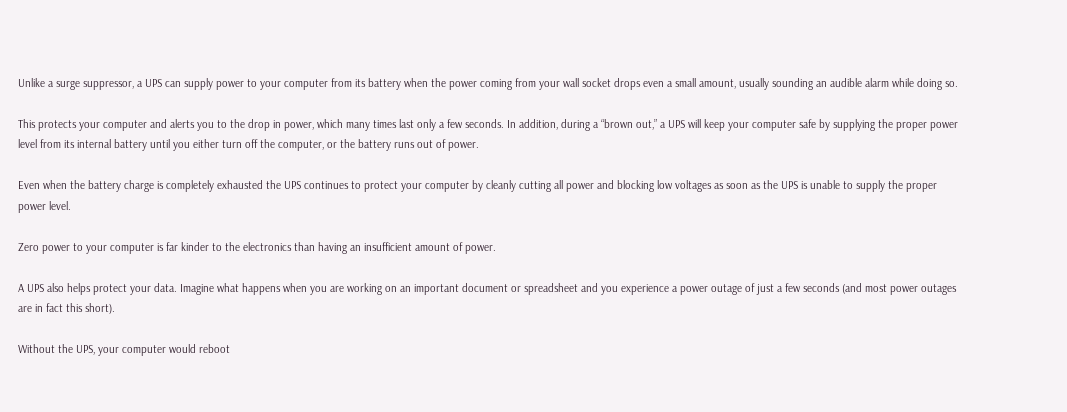Unlike a surge suppressor, a UPS can supply power to your computer from its battery when the power coming from your wall socket drops even a small amount, usually sounding an audible alarm while doing so.

This protects your computer and alerts you to the drop in power, which many times last only a few seconds. In addition, during a “brown out,” a UPS will keep your computer safe by supplying the proper power level from its internal battery until you either turn off the computer, or the battery runs out of power.

Even when the battery charge is completely exhausted the UPS continues to protect your computer by cleanly cutting all power and blocking low voltages as soon as the UPS is unable to supply the proper power level.

Zero power to your computer is far kinder to the electronics than having an insufficient amount of power.

A UPS also helps protect your data. Imagine what happens when you are working on an important document or spreadsheet and you experience a power outage of just a few seconds (and most power outages are in fact this short).

Without the UPS, your computer would reboot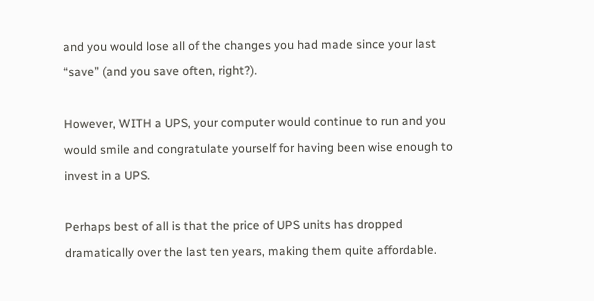and you would lose all of the changes you had made since your last “save” (and you save often, right?).

However, WITH a UPS, your computer would continue to run and you would smile and congratulate yourself for having been wise enough to invest in a UPS.

Perhaps best of all is that the price of UPS units has dropped dramatically over the last ten years, making them quite affordable.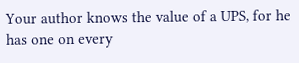Your author knows the value of a UPS, for he has one on every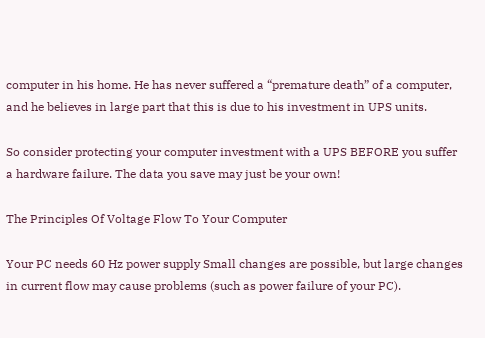computer in his home. He has never suffered a “premature death” of a computer, and he believes in large part that this is due to his investment in UPS units.

So consider protecting your computer investment with a UPS BEFORE you suffer a hardware failure. The data you save may just be your own!

The Principles Of Voltage Flow To Your Computer

Your PC needs 60 Hz power supply Small changes are possible, but large changes in current flow may cause problems (such as power failure of your PC).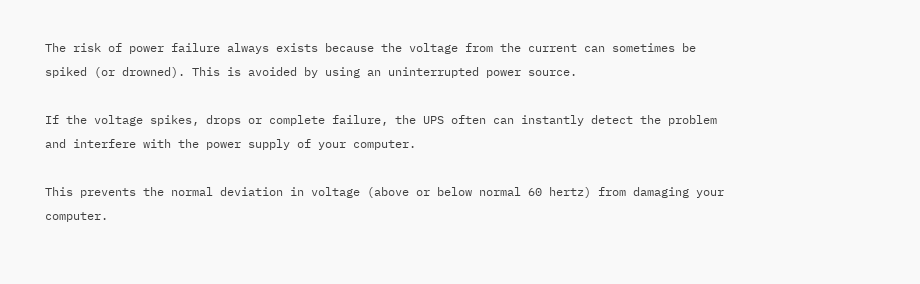The risk of power failure always exists because the voltage from the current can sometimes be spiked (or drowned). This is avoided by using an uninterrupted power source.

If the voltage spikes, drops or complete failure, the UPS often can instantly detect the problem and interfere with the power supply of your computer.

This prevents the normal deviation in voltage (above or below normal 60 hertz) from damaging your computer.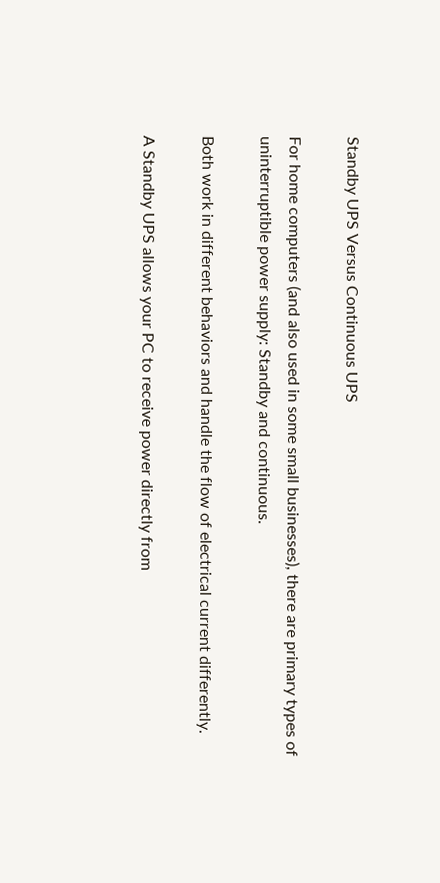Standby UPS Versus Continuous UPS

For home computers (and also used in some small businesses), there are primary types of uninterruptible power supply: Standby and continuous.

Both work in different behaviors and handle the flow of electrical current differently.

A Standby UPS allows your PC to receive power directly from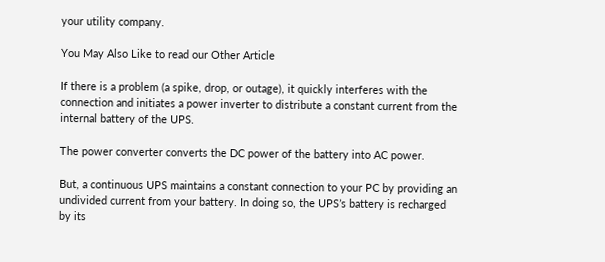your utility company.

You May Also Like to read our Other Article

If there is a problem (a spike, drop, or outage), it quickly interferes with the connection and initiates a power inverter to distribute a constant current from the internal battery of the UPS.

The power converter converts the DC power of the battery into AC power.

But, a continuous UPS maintains a constant connection to your PC by providing an undivided current from your battery. In doing so, the UPS’s battery is recharged by its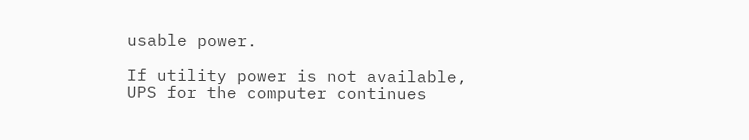usable power.

If utility power is not available, UPS for the computer continues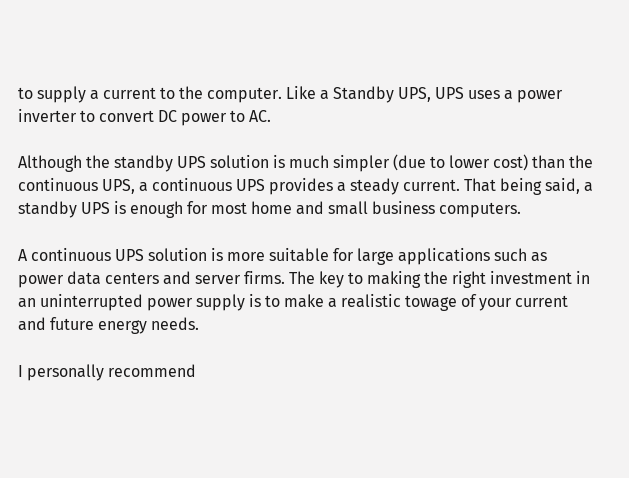to supply a current to the computer. Like a Standby UPS, UPS uses a power inverter to convert DC power to AC.

Although the standby UPS solution is much simpler (due to lower cost) than the continuous UPS, a continuous UPS provides a steady current. That being said, a standby UPS is enough for most home and small business computers.

A continuous UPS solution is more suitable for large applications such as power data centers and server firms. The key to making the right investment in an uninterrupted power supply is to make a realistic towage of your current and future energy needs.

I personally recommend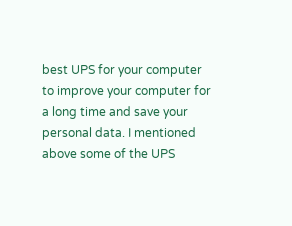best UPS for your computer to improve your computer for a long time and save your personal data. I mentioned above some of the UPS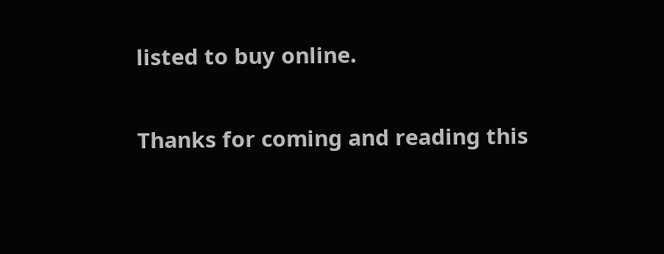listed to buy online.

Thanks for coming and reading this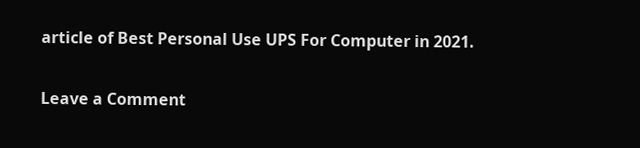article of Best Personal Use UPS For Computer in 2021.

Leave a Comment